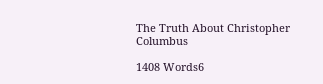The Truth About Christopher Columbus

1408 Words6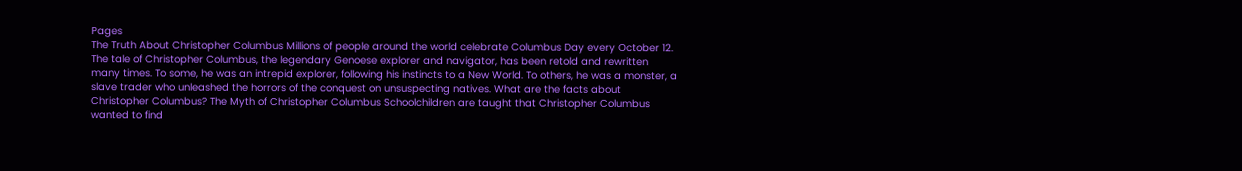Pages
The Truth About Christopher Columbus Millions of people around the world celebrate Columbus Day every October 12. The tale of Christopher Columbus, the legendary Genoese explorer and navigator, has been retold and rewritten many times. To some, he was an intrepid explorer, following his instincts to a New World. To others, he was a monster, a slave trader who unleashed the horrors of the conquest on unsuspecting natives. What are the facts about Christopher Columbus? The Myth of Christopher Columbus Schoolchildren are taught that Christopher Columbus wanted to find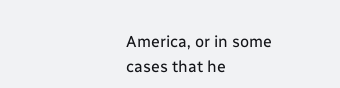America, or in some cases that he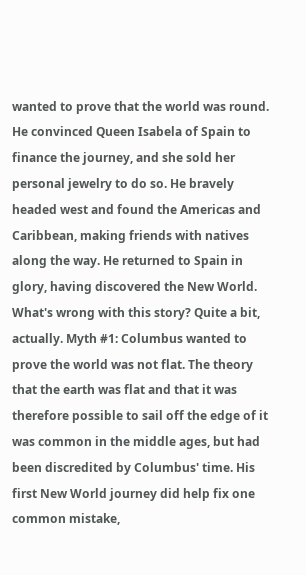wanted to prove that the world was round. He convinced Queen Isabela of Spain to finance the journey, and she sold her personal jewelry to do so. He bravely headed west and found the Americas and Caribbean, making friends with natives along the way. He returned to Spain in glory, having discovered the New World. What's wrong with this story? Quite a bit, actually. Myth #1: Columbus wanted to prove the world was not flat. The theory that the earth was flat and that it was therefore possible to sail off the edge of it was common in the middle ages, but had been discredited by Columbus' time. His first New World journey did help fix one common mistake,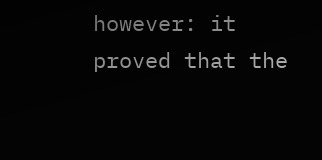however: it proved that the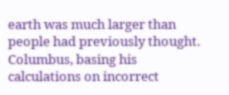earth was much larger than people had previously thought. Columbus, basing his calculations on incorrect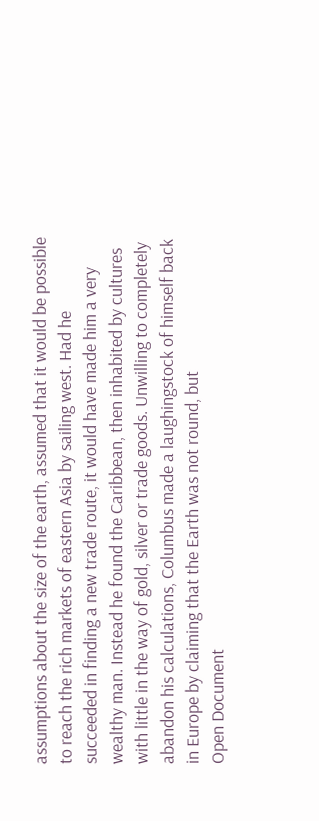assumptions about the size of the earth, assumed that it would be possible to reach the rich markets of eastern Asia by sailing west. Had he succeeded in finding a new trade route, it would have made him a very wealthy man. Instead he found the Caribbean, then inhabited by cultures with little in the way of gold, silver or trade goods. Unwilling to completely abandon his calculations, Columbus made a laughingstock of himself back in Europe by claiming that the Earth was not round, but
Open Document